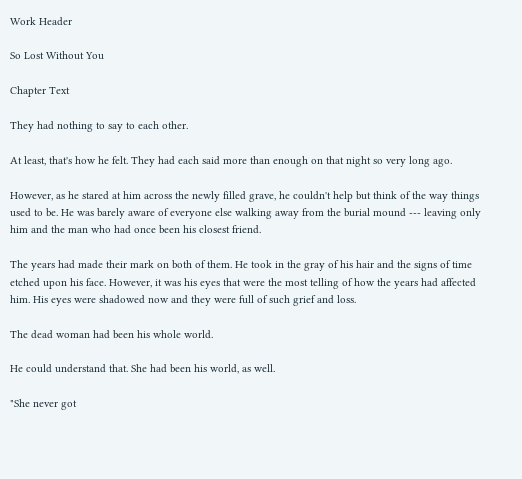Work Header

So Lost Without You

Chapter Text

They had nothing to say to each other.

At least, that's how he felt. They had each said more than enough on that night so very long ago.

However, as he stared at him across the newly filled grave, he couldn't help but think of the way things used to be. He was barely aware of everyone else walking away from the burial mound --- leaving only him and the man who had once been his closest friend.

The years had made their mark on both of them. He took in the gray of his hair and the signs of time etched upon his face. However, it was his eyes that were the most telling of how the years had affected him. His eyes were shadowed now and they were full of such grief and loss.

The dead woman had been his whole world.

He could understand that. She had been his world, as well.

"She never got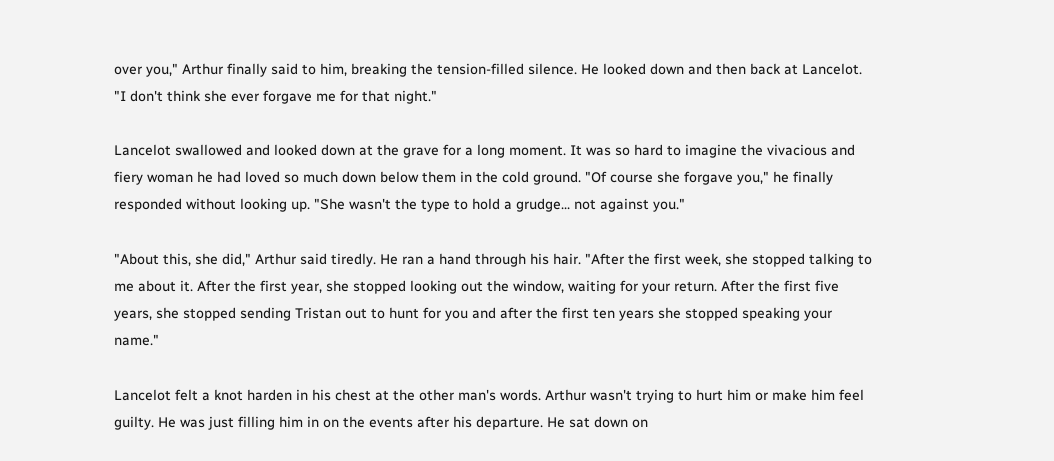over you," Arthur finally said to him, breaking the tension-filled silence. He looked down and then back at Lancelot. "I don't think she ever forgave me for that night."

Lancelot swallowed and looked down at the grave for a long moment. It was so hard to imagine the vivacious and fiery woman he had loved so much down below them in the cold ground. "Of course she forgave you," he finally responded without looking up. "She wasn't the type to hold a grudge... not against you."

"About this, she did," Arthur said tiredly. He ran a hand through his hair. "After the first week, she stopped talking to me about it. After the first year, she stopped looking out the window, waiting for your return. After the first five years, she stopped sending Tristan out to hunt for you and after the first ten years she stopped speaking your name."

Lancelot felt a knot harden in his chest at the other man's words. Arthur wasn't trying to hurt him or make him feel guilty. He was just filling him in on the events after his departure. He sat down on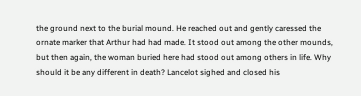the ground next to the burial mound. He reached out and gently caressed the ornate marker that Arthur had had made. It stood out among the other mounds, but then again, the woman buried here had stood out among others in life. Why should it be any different in death? Lancelot sighed and closed his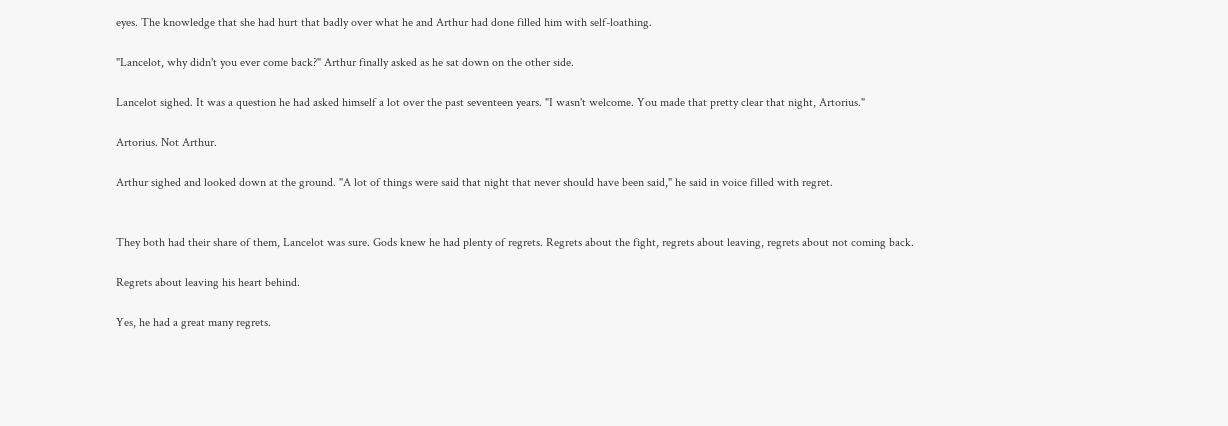eyes. The knowledge that she had hurt that badly over what he and Arthur had done filled him with self-loathing.

"Lancelot, why didn't you ever come back?" Arthur finally asked as he sat down on the other side.

Lancelot sighed. It was a question he had asked himself a lot over the past seventeen years. "I wasn't welcome. You made that pretty clear that night, Artorius."

Artorius. Not Arthur.

Arthur sighed and looked down at the ground. "A lot of things were said that night that never should have been said," he said in voice filled with regret.


They both had their share of them, Lancelot was sure. Gods knew he had plenty of regrets. Regrets about the fight, regrets about leaving, regrets about not coming back.

Regrets about leaving his heart behind.

Yes, he had a great many regrets.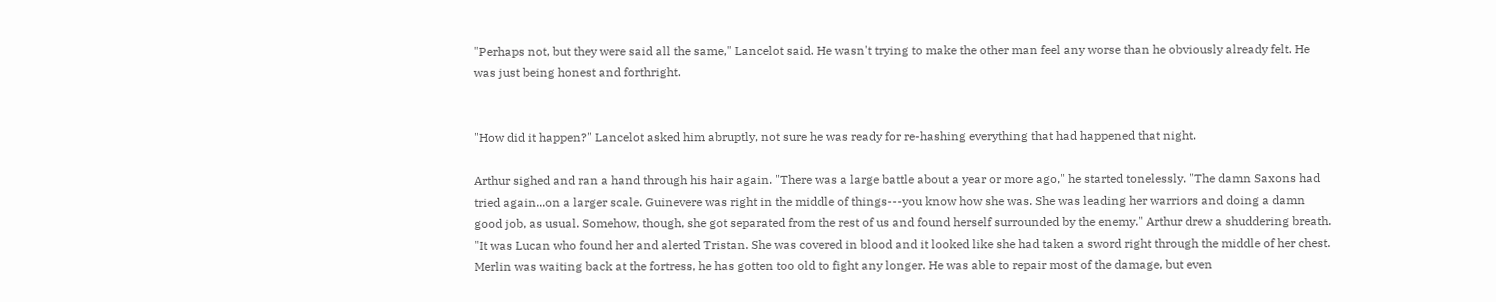"Perhaps not, but they were said all the same," Lancelot said. He wasn't trying to make the other man feel any worse than he obviously already felt. He was just being honest and forthright.


"How did it happen?" Lancelot asked him abruptly, not sure he was ready for re-hashing everything that had happened that night.

Arthur sighed and ran a hand through his hair again. "There was a large battle about a year or more ago," he started tonelessly. "The damn Saxons had tried again...on a larger scale. Guinevere was right in the middle of things---you know how she was. She was leading her warriors and doing a damn good job, as usual. Somehow, though, she got separated from the rest of us and found herself surrounded by the enemy." Arthur drew a shuddering breath. "It was Lucan who found her and alerted Tristan. She was covered in blood and it looked like she had taken a sword right through the middle of her chest. Merlin was waiting back at the fortress, he has gotten too old to fight any longer. He was able to repair most of the damage, but even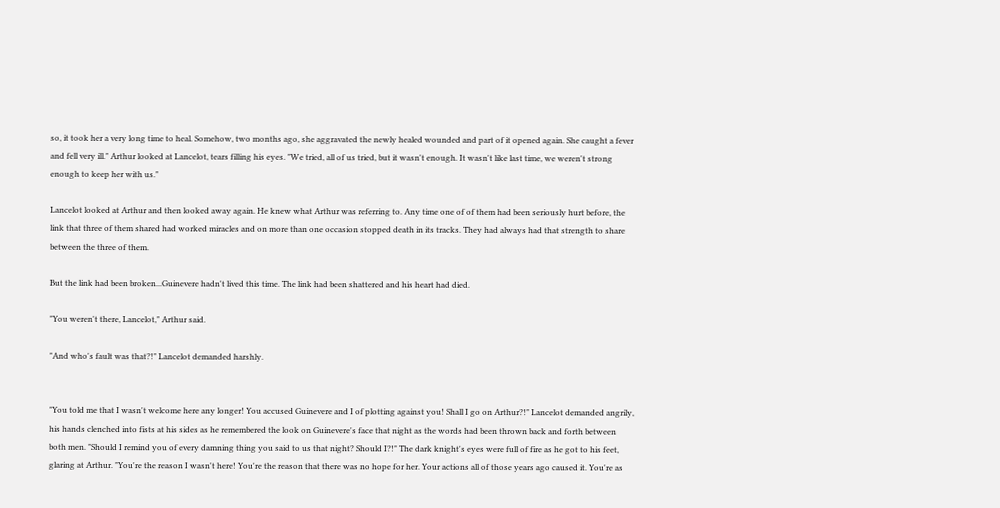so, it took her a very long time to heal. Somehow, two months ago, she aggravated the newly healed wounded and part of it opened again. She caught a fever and fell very ill." Arthur looked at Lancelot, tears filling his eyes. "We tried, all of us tried, but it wasn't enough. It wasn't like last time, we weren't strong enough to keep her with us."

Lancelot looked at Arthur and then looked away again. He knew what Arthur was referring to. Any time one of of them had been seriously hurt before, the link that three of them shared had worked miracles and on more than one occasion stopped death in its tracks. They had always had that strength to share between the three of them.

But the link had been broken...Guinevere hadn't lived this time. The link had been shattered and his heart had died.

"You weren't there, Lancelot," Arthur said.

"And who's fault was that?!" Lancelot demanded harshly.


"You told me that I wasn't welcome here any longer! You accused Guinevere and I of plotting against you! Shall I go on Arthur?!" Lancelot demanded angrily, his hands clenched into fists at his sides as he remembered the look on Guinevere's face that night as the words had been thrown back and forth between both men. "Should I remind you of every damning thing you said to us that night? Should I?!" The dark knight's eyes were full of fire as he got to his feet, glaring at Arthur. "You're the reason I wasn't here! You're the reason that there was no hope for her. Your actions all of those years ago caused it. You're as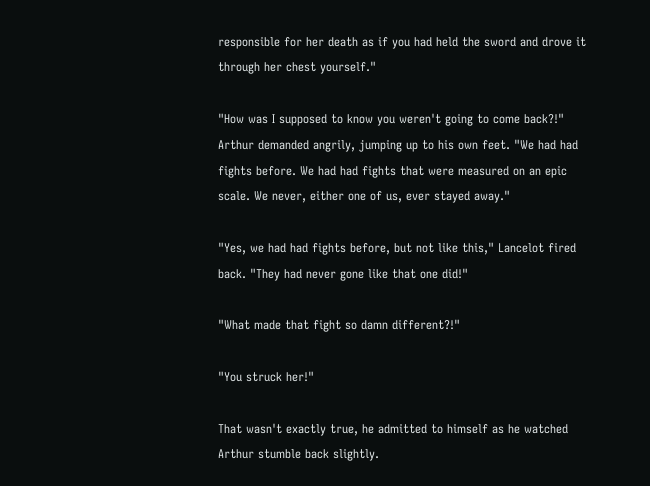responsible for her death as if you had held the sword and drove it through her chest yourself."

"How was I supposed to know you weren't going to come back?!" Arthur demanded angrily, jumping up to his own feet. "We had had fights before. We had had fights that were measured on an epic scale. We never, either one of us, ever stayed away."

"Yes, we had had fights before, but not like this," Lancelot fired back. "They had never gone like that one did!"

"What made that fight so damn different?!"

"You struck her!"

That wasn't exactly true, he admitted to himself as he watched Arthur stumble back slightly.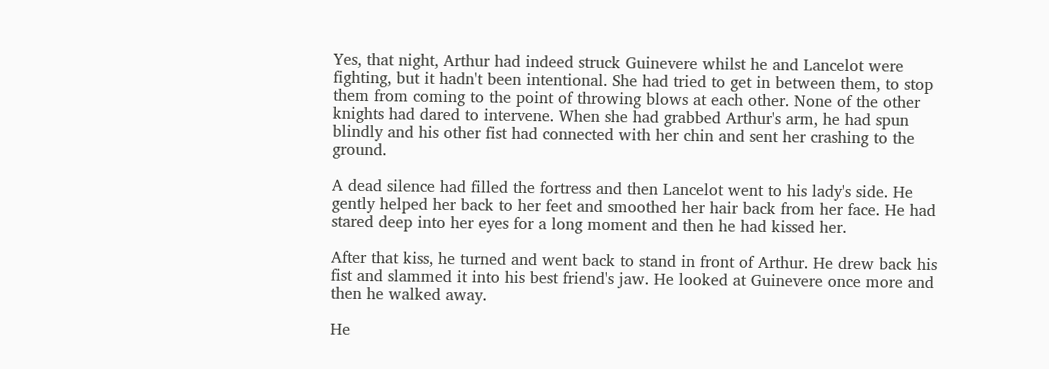Yes, that night, Arthur had indeed struck Guinevere whilst he and Lancelot were fighting, but it hadn't been intentional. She had tried to get in between them, to stop them from coming to the point of throwing blows at each other. None of the other knights had dared to intervene. When she had grabbed Arthur's arm, he had spun blindly and his other fist had connected with her chin and sent her crashing to the ground.

A dead silence had filled the fortress and then Lancelot went to his lady's side. He gently helped her back to her feet and smoothed her hair back from her face. He had stared deep into her eyes for a long moment and then he had kissed her.

After that kiss, he turned and went back to stand in front of Arthur. He drew back his fist and slammed it into his best friend's jaw. He looked at Guinevere once more and then he walked away.

He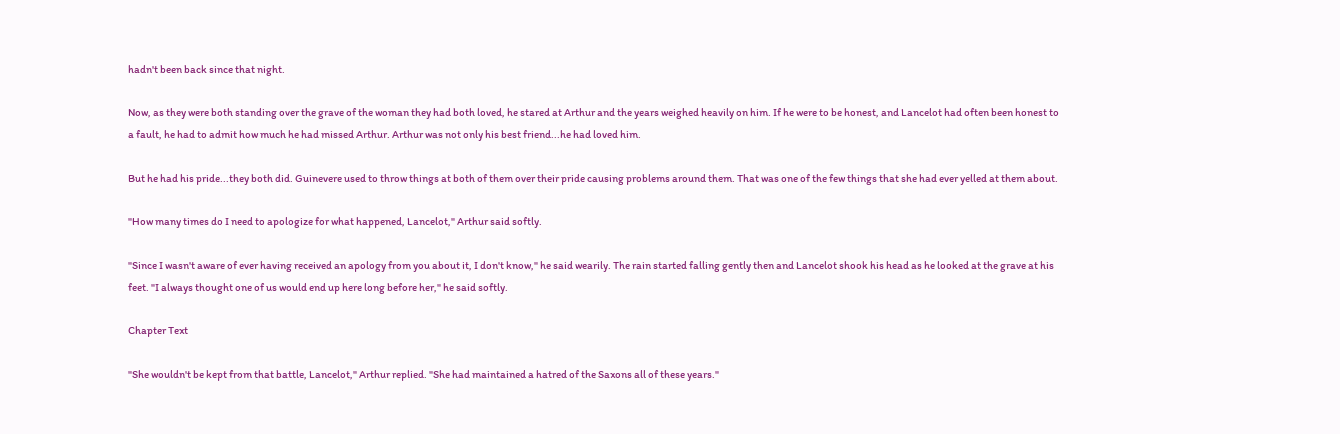hadn't been back since that night.

Now, as they were both standing over the grave of the woman they had both loved, he stared at Arthur and the years weighed heavily on him. If he were to be honest, and Lancelot had often been honest to a fault, he had to admit how much he had missed Arthur. Arthur was not only his best friend...he had loved him.

But he had his pride...they both did. Guinevere used to throw things at both of them over their pride causing problems around them. That was one of the few things that she had ever yelled at them about.

"How many times do I need to apologize for what happened, Lancelot," Arthur said softly.

"Since I wasn't aware of ever having received an apology from you about it, I don't know," he said wearily. The rain started falling gently then and Lancelot shook his head as he looked at the grave at his feet. "I always thought one of us would end up here long before her," he said softly.

Chapter Text

"She wouldn't be kept from that battle, Lancelot," Arthur replied. "She had maintained a hatred of the Saxons all of these years."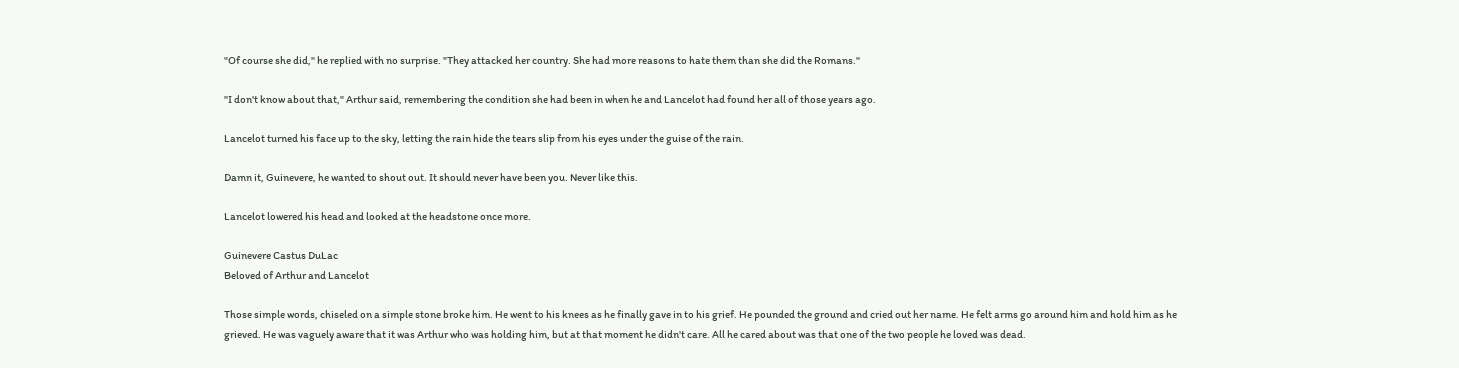"Of course she did," he replied with no surprise. "They attacked her country. She had more reasons to hate them than she did the Romans."

"I don't know about that," Arthur said, remembering the condition she had been in when he and Lancelot had found her all of those years ago.

Lancelot turned his face up to the sky, letting the rain hide the tears slip from his eyes under the guise of the rain.

Damn it, Guinevere, he wanted to shout out. It should never have been you. Never like this.

Lancelot lowered his head and looked at the headstone once more.

Guinevere Castus DuLac
Beloved of Arthur and Lancelot

Those simple words, chiseled on a simple stone broke him. He went to his knees as he finally gave in to his grief. He pounded the ground and cried out her name. He felt arms go around him and hold him as he grieved. He was vaguely aware that it was Arthur who was holding him, but at that moment he didn't care. All he cared about was that one of the two people he loved was dead.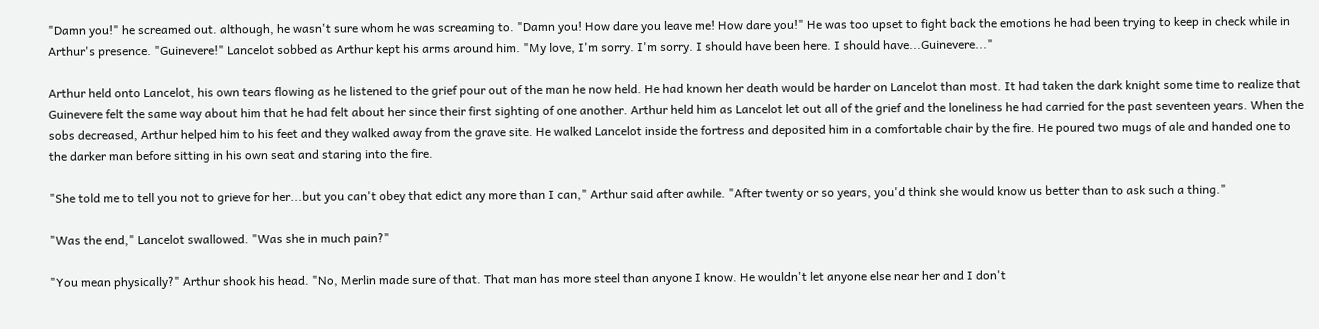"Damn you!" he screamed out. although, he wasn't sure whom he was screaming to. "Damn you! How dare you leave me! How dare you!" He was too upset to fight back the emotions he had been trying to keep in check while in Arthur's presence. "Guinevere!" Lancelot sobbed as Arthur kept his arms around him. "My love, I'm sorry. I'm sorry. I should have been here. I should have...Guinevere..."

Arthur held onto Lancelot, his own tears flowing as he listened to the grief pour out of the man he now held. He had known her death would be harder on Lancelot than most. It had taken the dark knight some time to realize that Guinevere felt the same way about him that he had felt about her since their first sighting of one another. Arthur held him as Lancelot let out all of the grief and the loneliness he had carried for the past seventeen years. When the sobs decreased, Arthur helped him to his feet and they walked away from the grave site. He walked Lancelot inside the fortress and deposited him in a comfortable chair by the fire. He poured two mugs of ale and handed one to the darker man before sitting in his own seat and staring into the fire.

"She told me to tell you not to grieve for her...but you can't obey that edict any more than I can," Arthur said after awhile. "After twenty or so years, you'd think she would know us better than to ask such a thing."

"Was the end," Lancelot swallowed. "Was she in much pain?"

"You mean physically?" Arthur shook his head. "No, Merlin made sure of that. That man has more steel than anyone I know. He wouldn't let anyone else near her and I don't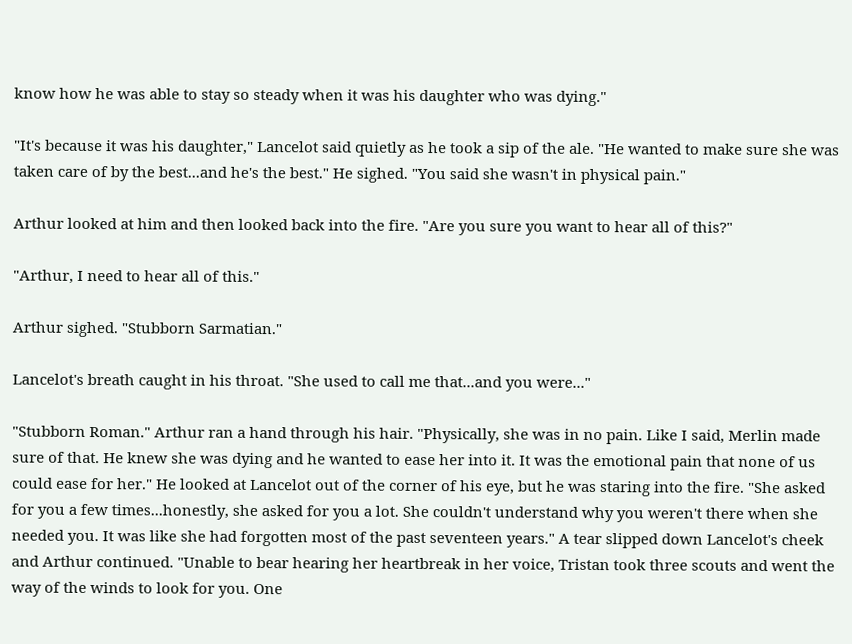know how he was able to stay so steady when it was his daughter who was dying."

"It's because it was his daughter," Lancelot said quietly as he took a sip of the ale. "He wanted to make sure she was taken care of by the best...and he's the best." He sighed. "You said she wasn't in physical pain."

Arthur looked at him and then looked back into the fire. "Are you sure you want to hear all of this?"

"Arthur, I need to hear all of this."

Arthur sighed. "Stubborn Sarmatian."

Lancelot's breath caught in his throat. "She used to call me that...and you were..."

"Stubborn Roman." Arthur ran a hand through his hair. "Physically, she was in no pain. Like I said, Merlin made sure of that. He knew she was dying and he wanted to ease her into it. It was the emotional pain that none of us could ease for her." He looked at Lancelot out of the corner of his eye, but he was staring into the fire. "She asked for you a few times...honestly, she asked for you a lot. She couldn't understand why you weren't there when she needed you. It was like she had forgotten most of the past seventeen years." A tear slipped down Lancelot's cheek and Arthur continued. "Unable to bear hearing her heartbreak in her voice, Tristan took three scouts and went the way of the winds to look for you. One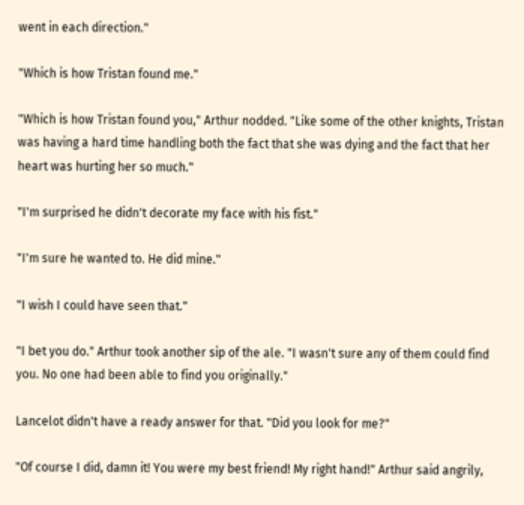went in each direction."

"Which is how Tristan found me."

"Which is how Tristan found you," Arthur nodded. "Like some of the other knights, Tristan was having a hard time handling both the fact that she was dying and the fact that her heart was hurting her so much."

"I'm surprised he didn't decorate my face with his fist."

"I'm sure he wanted to. He did mine."

"I wish I could have seen that."

"I bet you do." Arthur took another sip of the ale. "I wasn't sure any of them could find you. No one had been able to find you originally."

Lancelot didn't have a ready answer for that. "Did you look for me?"

"Of course I did, damn it! You were my best friend! My right hand!" Arthur said angrily,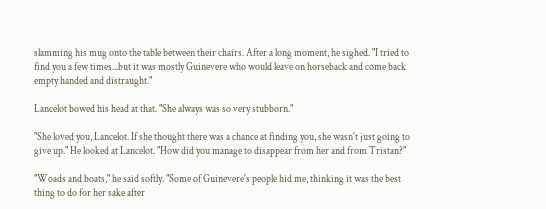slamming his mug onto the table between their chairs. After a long moment, he sighed. "I tried to find you a few times...but it was mostly Guinevere who would leave on horseback and come back empty handed and distraught."

Lancelot bowed his head at that. "She always was so very stubborn."

"She loved you, Lancelot. If she thought there was a chance at finding you, she wasn't just going to give up." He looked at Lancelot. "How did you manage to disappear from her and from Tristan?"

"Woads and boats," he said softly. "Some of Guinevere's people hid me, thinking it was the best thing to do for her sake after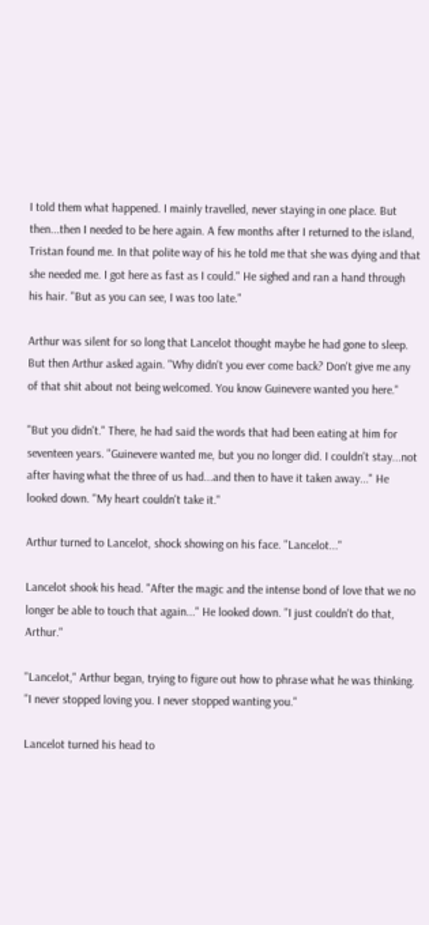I told them what happened. I mainly travelled, never staying in one place. But then...then I needed to be here again. A few months after I returned to the island, Tristan found me. In that polite way of his he told me that she was dying and that she needed me. I got here as fast as I could." He sighed and ran a hand through his hair. "But as you can see, I was too late."

Arthur was silent for so long that Lancelot thought maybe he had gone to sleep. But then Arthur asked again. "Why didn't you ever come back? Don't give me any of that shit about not being welcomed. You know Guinevere wanted you here."

"But you didn't." There, he had said the words that had been eating at him for seventeen years. "Guinevere wanted me, but you no longer did. I couldn't stay...not after having what the three of us had...and then to have it taken away..." He looked down. "My heart couldn't take it."

Arthur turned to Lancelot, shock showing on his face. "Lancelot..."

Lancelot shook his head. "After the magic and the intense bond of love that we no longer be able to touch that again..." He looked down. "I just couldn't do that, Arthur."

"Lancelot," Arthur began, trying to figure out how to phrase what he was thinking. "I never stopped loving you. I never stopped wanting you."

Lancelot turned his head to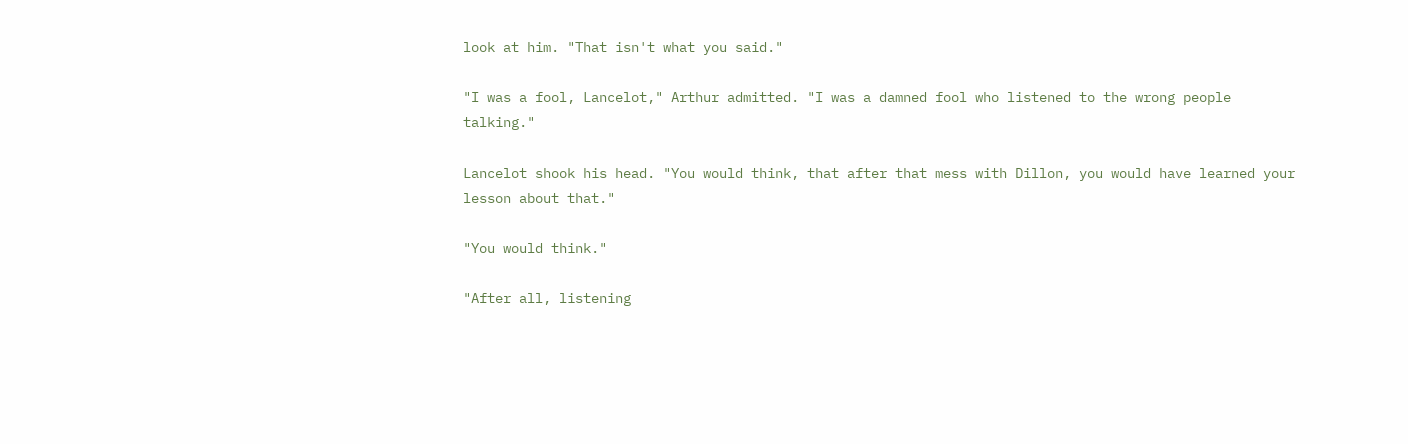look at him. "That isn't what you said."

"I was a fool, Lancelot," Arthur admitted. "I was a damned fool who listened to the wrong people talking."

Lancelot shook his head. "You would think, that after that mess with Dillon, you would have learned your lesson about that."

"You would think."

"After all, listening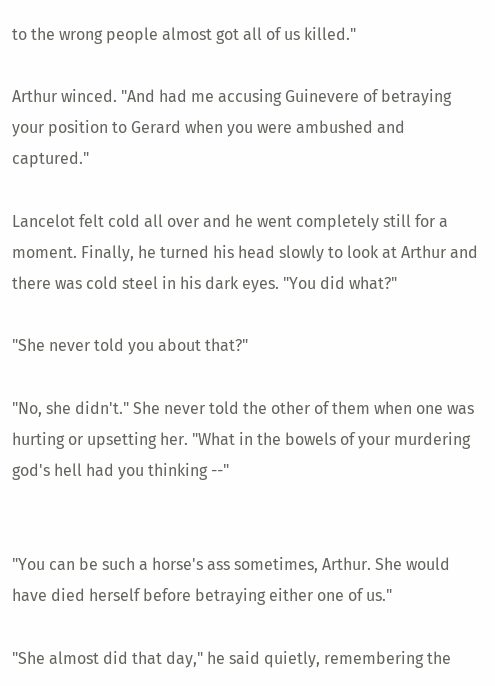to the wrong people almost got all of us killed."

Arthur winced. "And had me accusing Guinevere of betraying your position to Gerard when you were ambushed and captured."

Lancelot felt cold all over and he went completely still for a moment. Finally, he turned his head slowly to look at Arthur and there was cold steel in his dark eyes. "You did what?"

"She never told you about that?"

"No, she didn't." She never told the other of them when one was hurting or upsetting her. "What in the bowels of your murdering god's hell had you thinking --"


"You can be such a horse's ass sometimes, Arthur. She would have died herself before betraying either one of us."

"She almost did that day," he said quietly, remembering the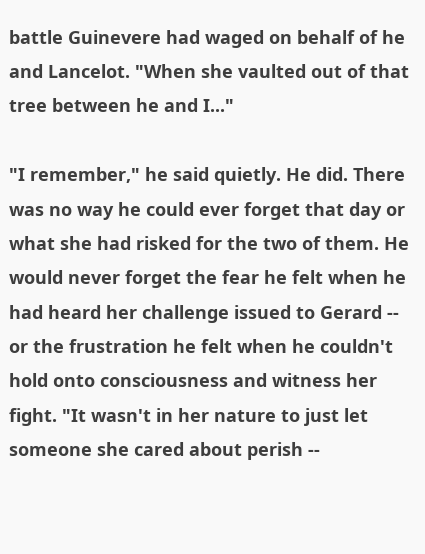battle Guinevere had waged on behalf of he and Lancelot. "When she vaulted out of that tree between he and I..."

"I remember," he said quietly. He did. There was no way he could ever forget that day or what she had risked for the two of them. He would never forget the fear he felt when he had heard her challenge issued to Gerard -- or the frustration he felt when he couldn't hold onto consciousness and witness her fight. "It wasn't in her nature to just let someone she cared about perish --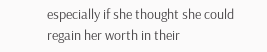especially if she thought she could regain her worth in their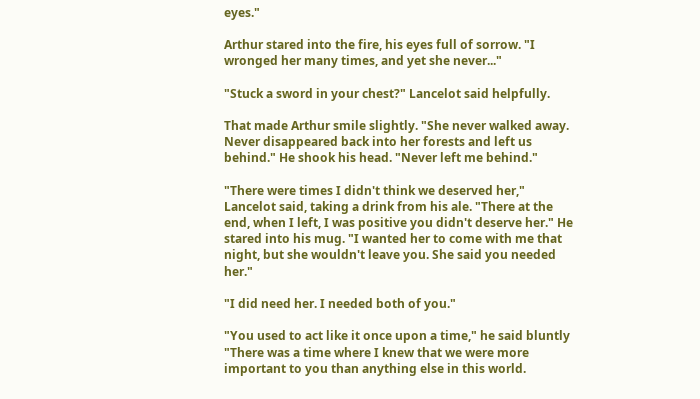eyes."

Arthur stared into the fire, his eyes full of sorrow. "I wronged her many times, and yet she never..."

"Stuck a sword in your chest?" Lancelot said helpfully.

That made Arthur smile slightly. "She never walked away. Never disappeared back into her forests and left us behind." He shook his head. "Never left me behind."

"There were times I didn't think we deserved her," Lancelot said, taking a drink from his ale. "There at the end, when I left, I was positive you didn't deserve her." He stared into his mug. "I wanted her to come with me that night, but she wouldn't leave you. She said you needed her."

"I did need her. I needed both of you."

"You used to act like it once upon a time," he said bluntly "There was a time where I knew that we were more important to you than anything else in this world.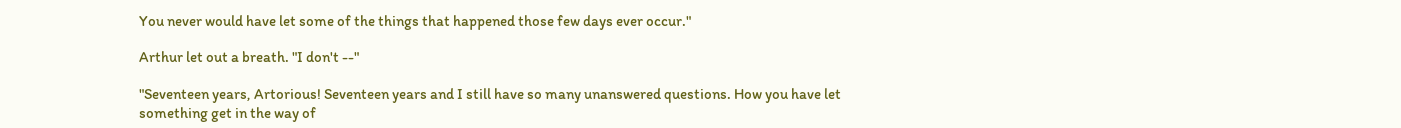You never would have let some of the things that happened those few days ever occur."

Arthur let out a breath. "I don't --"

"Seventeen years, Artorious! Seventeen years and I still have so many unanswered questions. How you have let something get in the way of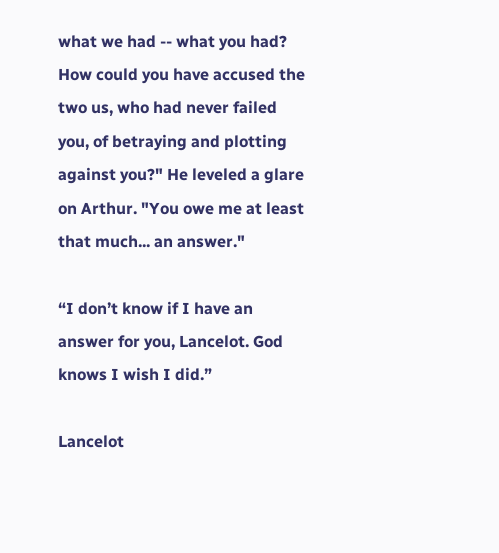what we had -- what you had? How could you have accused the two us, who had never failed you, of betraying and plotting against you?" He leveled a glare on Arthur. "You owe me at least that much... an answer."

“I don’t know if I have an answer for you, Lancelot. God knows I wish I did.”

Lancelot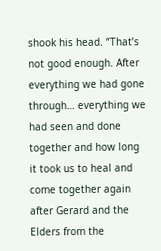shook his head. “That’s not good enough. After everything we had gone through… everything we had seen and done together and how long it took us to heal and come together again after Gerard and the Elders from the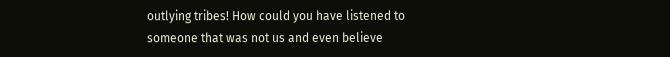outlying tribes! How could you have listened to someone that was not us and even believe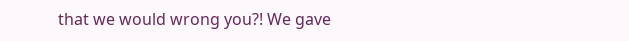that we would wrong you?! We gave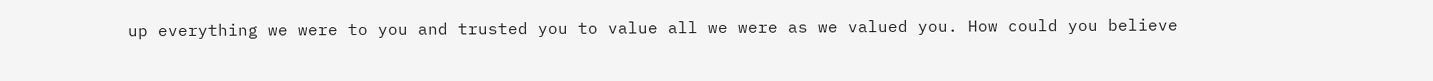up everything we were to you and trusted you to value all we were as we valued you. How could you believe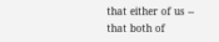that either of us -- that both of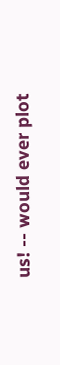us! -- would ever plot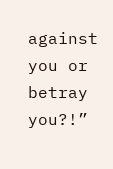against you or betray you?!”